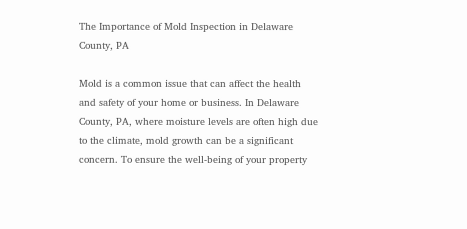The Importance of Mold Inspection in Delaware County, PA

Mold is a common issue that can affect the health and safety of your home or business. In Delaware County, PA, where moisture levels are often high due to the climate, mold growth can be a significant concern. To ensure the well-being of your property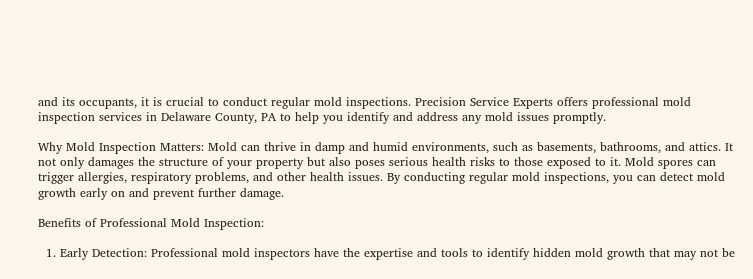and its occupants, it is crucial to conduct regular mold inspections. Precision Service Experts offers professional mold inspection services in Delaware County, PA to help you identify and address any mold issues promptly.

Why Mold Inspection Matters: Mold can thrive in damp and humid environments, such as basements, bathrooms, and attics. It not only damages the structure of your property but also poses serious health risks to those exposed to it. Mold spores can trigger allergies, respiratory problems, and other health issues. By conducting regular mold inspections, you can detect mold growth early on and prevent further damage.

Benefits of Professional Mold Inspection:

  1. Early Detection: Professional mold inspectors have the expertise and tools to identify hidden mold growth that may not be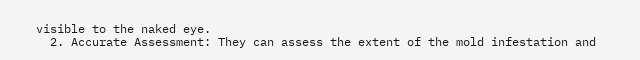visible to the naked eye.
  2. Accurate Assessment: They can assess the extent of the mold infestation and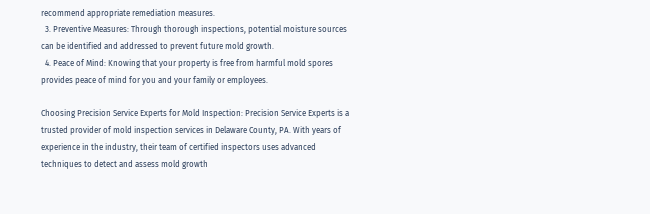recommend appropriate remediation measures.
  3. Preventive Measures: Through thorough inspections, potential moisture sources can be identified and addressed to prevent future mold growth.
  4. Peace of Mind: Knowing that your property is free from harmful mold spores provides peace of mind for you and your family or employees.

Choosing Precision Service Experts for Mold Inspection: Precision Service Experts is a trusted provider of mold inspection services in Delaware County, PA. With years of experience in the industry, their team of certified inspectors uses advanced techniques to detect and assess mold growth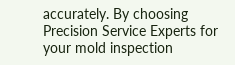accurately. By choosing Precision Service Experts for your mold inspection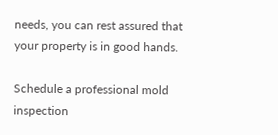needs, you can rest assured that your property is in good hands.

Schedule a professional mold inspection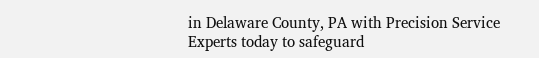in Delaware County, PA with Precision Service Experts today to safeguard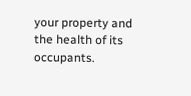your property and the health of its occupants.